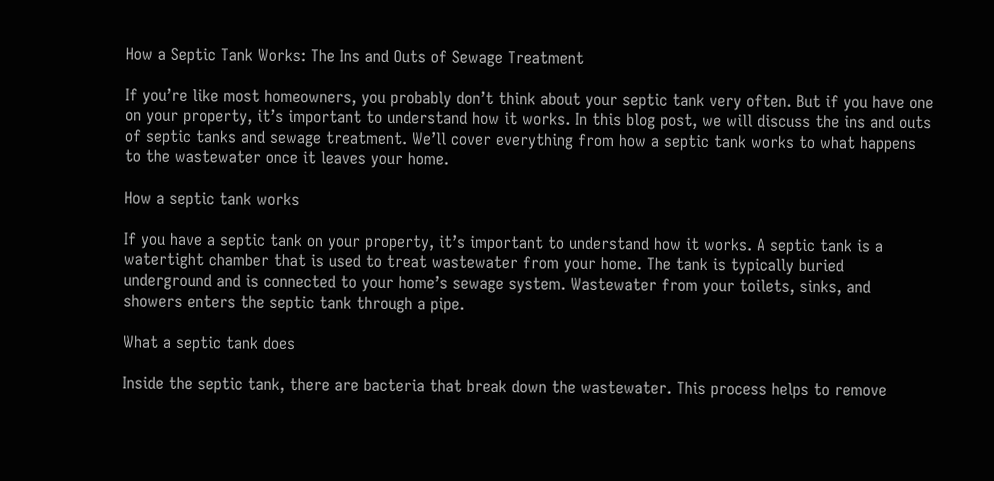How a Septic Tank Works: The Ins and Outs of Sewage Treatment

If you’re like most homeowners, you probably don’t think about your septic tank very often. But if you have one on your property, it’s important to understand how it works. In this blog post, we will discuss the ins and outs of septic tanks and sewage treatment. We’ll cover everything from how a septic tank works to what happens to the wastewater once it leaves your home.

How a septic tank works

If you have a septic tank on your property, it’s important to understand how it works. A septic tank is a watertight chamber that is used to treat wastewater from your home. The tank is typically buried underground and is connected to your home’s sewage system. Wastewater from your toilets, sinks, and showers enters the septic tank through a pipe.

What a septic tank does

Inside the septic tank, there are bacteria that break down the wastewater. This process helps to remove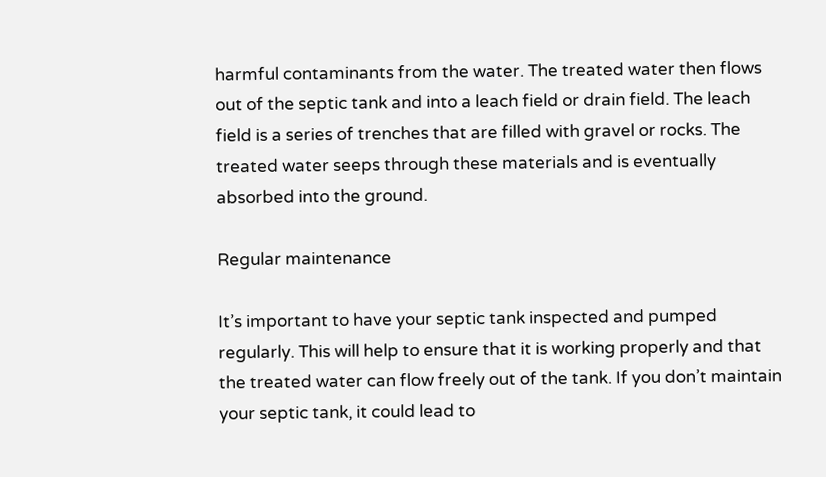harmful contaminants from the water. The treated water then flows out of the septic tank and into a leach field or drain field. The leach field is a series of trenches that are filled with gravel or rocks. The treated water seeps through these materials and is eventually absorbed into the ground.

Regular maintenance

It’s important to have your septic tank inspected and pumped regularly. This will help to ensure that it is working properly and that the treated water can flow freely out of the tank. If you don’t maintain your septic tank, it could lead to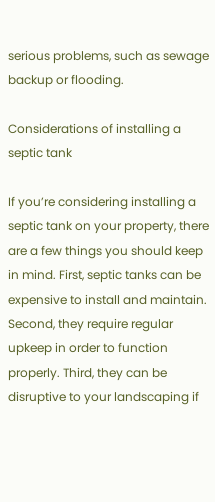serious problems, such as sewage backup or flooding.

Considerations of installing a septic tank

If you’re considering installing a septic tank on your property, there are a few things you should keep in mind. First, septic tanks can be expensive to install and maintain. Second, they require regular upkeep in order to function properly. Third, they can be disruptive to your landscaping if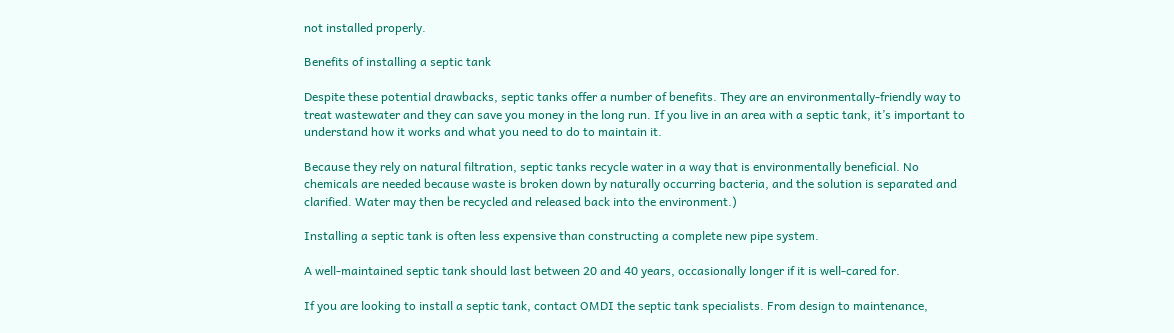not installed properly.

Benefits of installing a septic tank

Despite these potential drawbacks, septic tanks offer a number of benefits. They are an environmentally-friendly way to treat wastewater and they can save you money in the long run. If you live in an area with a septic tank, it’s important to understand how it works and what you need to do to maintain it.

Because they rely on natural filtration, septic tanks recycle water in a way that is environmentally beneficial. No chemicals are needed because waste is broken down by naturally occurring bacteria, and the solution is separated and clarified. Water may then be recycled and released back into the environment.)

Installing a septic tank is often less expensive than constructing a complete new pipe system.

A well-maintained septic tank should last between 20 and 40 years, occasionally longer if it is well-cared for.

If you are looking to install a septic tank, contact OMDI the septic tank specialists. From design to maintenance,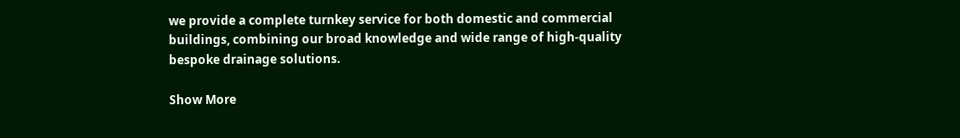we provide a complete turnkey service for both domestic and commercial buildings, combining our broad knowledge and wide range of high-quality bespoke drainage solutions.

Show More